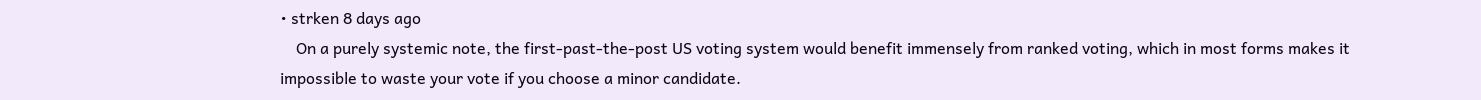• strken 8 days ago
    On a purely systemic note, the first-past-the-post US voting system would benefit immensely from ranked voting, which in most forms makes it impossible to waste your vote if you choose a minor candidate.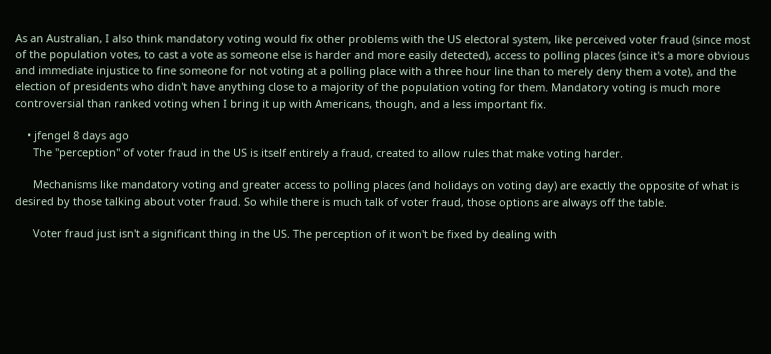As an Australian, I also think mandatory voting would fix other problems with the US electoral system, like perceived voter fraud (since most of the population votes, to cast a vote as someone else is harder and more easily detected), access to polling places (since it's a more obvious and immediate injustice to fine someone for not voting at a polling place with a three hour line than to merely deny them a vote), and the election of presidents who didn't have anything close to a majority of the population voting for them. Mandatory voting is much more controversial than ranked voting when I bring it up with Americans, though, and a less important fix.

    • jfengel 8 days ago
      The "perception" of voter fraud in the US is itself entirely a fraud, created to allow rules that make voting harder.

      Mechanisms like mandatory voting and greater access to polling places (and holidays on voting day) are exactly the opposite of what is desired by those talking about voter fraud. So while there is much talk of voter fraud, those options are always off the table.

      Voter fraud just isn't a significant thing in the US. The perception of it won't be fixed by dealing with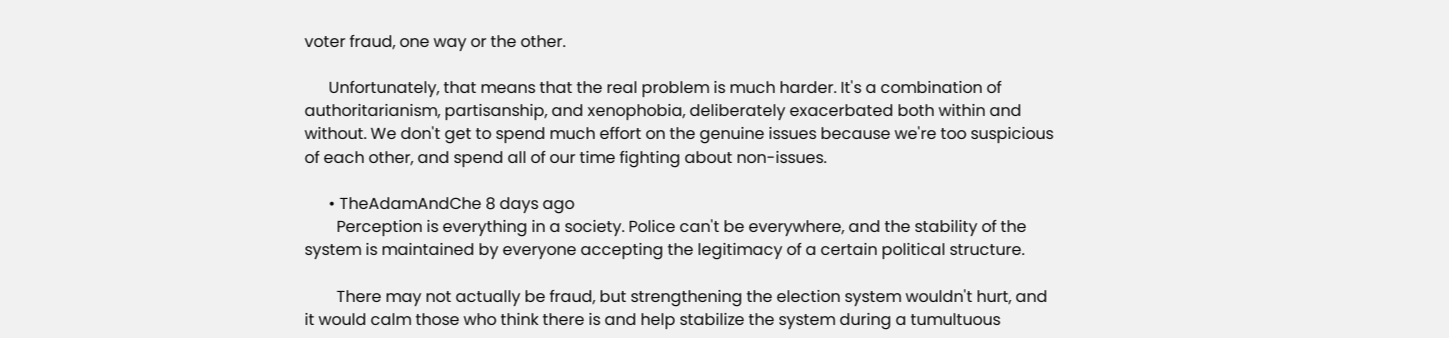voter fraud, one way or the other.

      Unfortunately, that means that the real problem is much harder. It's a combination of authoritarianism, partisanship, and xenophobia, deliberately exacerbated both within and without. We don't get to spend much effort on the genuine issues because we're too suspicious of each other, and spend all of our time fighting about non-issues.

      • TheAdamAndChe 8 days ago
        Perception is everything in a society. Police can't be everywhere, and the stability of the system is maintained by everyone accepting the legitimacy of a certain political structure.

        There may not actually be fraud, but strengthening the election system wouldn't hurt, and it would calm those who think there is and help stabilize the system during a tumultuous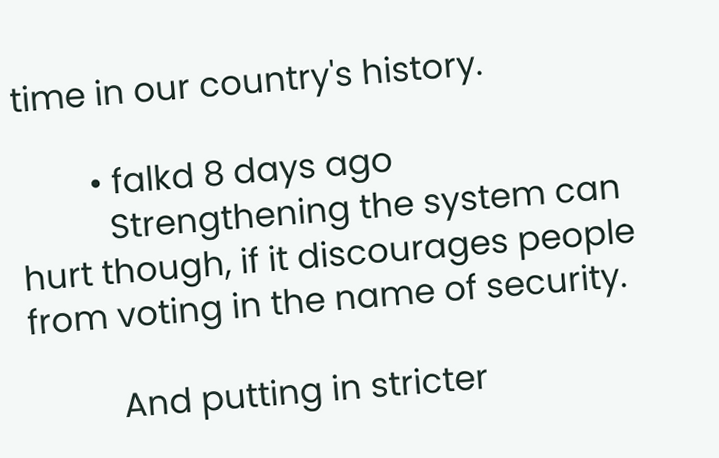time in our country's history.

        • falkd 8 days ago
          Strengthening the system can hurt though, if it discourages people from voting in the name of security.

          And putting in stricter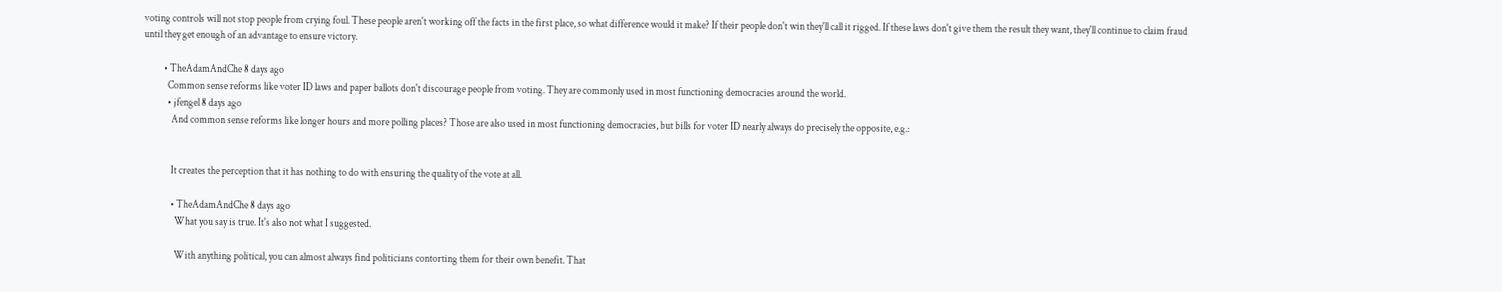voting controls will not stop people from crying foul. These people aren't working off the facts in the first place, so what difference would it make? If their people don't win they'll call it rigged. If these laws don't give them the result they want, they'll continue to claim fraud until they get enough of an advantage to ensure victory.

          • TheAdamAndChe 8 days ago
            Common sense reforms like voter ID laws and paper ballots don't discourage people from voting. They are commonly used in most functioning democracies around the world.
            • jfengel 8 days ago
              And common sense reforms like longer hours and more polling places? Those are also used in most functioning democracies, but bills for voter ID nearly always do precisely the opposite, e.g.:


              It creates the perception that it has nothing to do with ensuring the quality of the vote at all.

              • TheAdamAndChe 8 days ago
                What you say is true. It's also not what I suggested.

                With anything political, you can almost always find politicians contorting them for their own benefit. That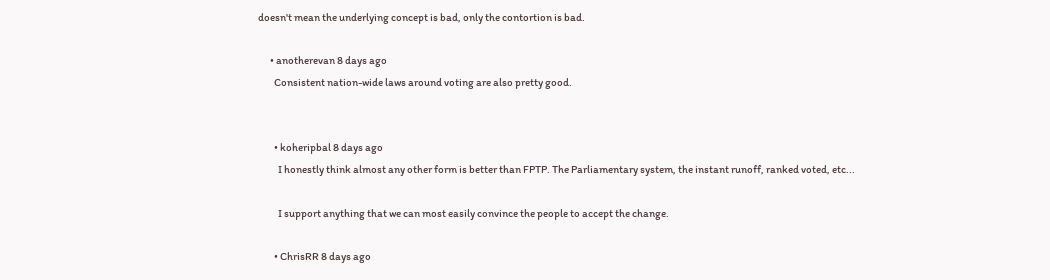doesn't mean the underlying concept is bad, only the contortion is bad.

      • anotherevan 8 days ago
        Consistent nation-wide laws around voting are also pretty good.


        • koheripbal 8 days ago
          I honestly think almost any other form is better than FPTP. The Parliamentary system, the instant runoff, ranked voted, etc...

          I support anything that we can most easily convince the people to accept the change.

        • ChrisRR 8 days ago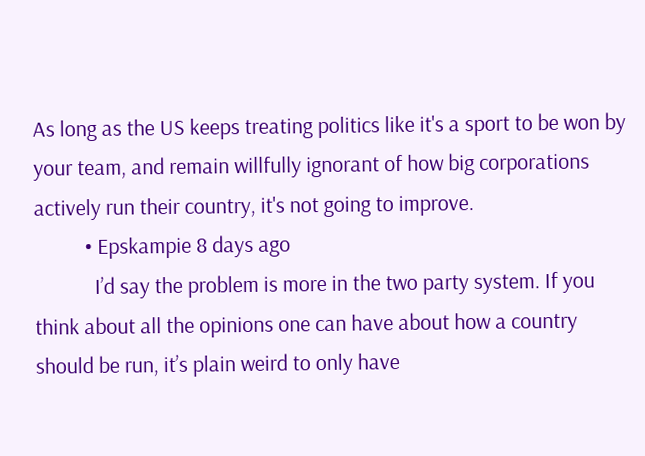As long as the US keeps treating politics like it's a sport to be won by your team, and remain willfully ignorant of how big corporations actively run their country, it's not going to improve.
          • Epskampie 8 days ago
            I’d say the problem is more in the two party system. If you think about all the opinions one can have about how a country should be run, it’s plain weird to only have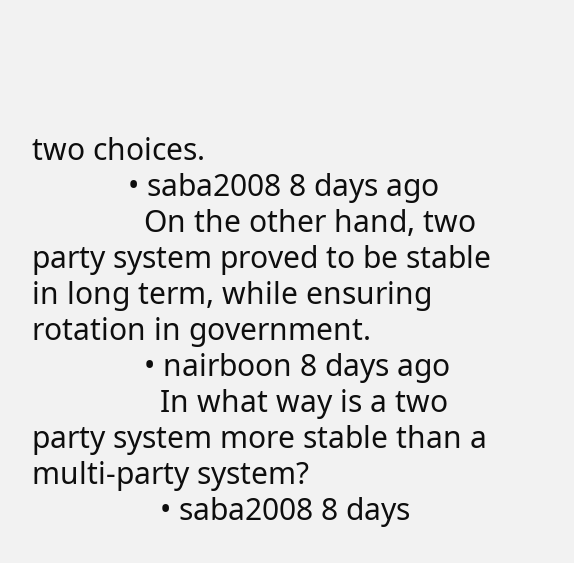two choices.
            • saba2008 8 days ago
              On the other hand, two party system proved to be stable in long term, while ensuring rotation in government.
              • nairboon 8 days ago
                In what way is a two party system more stable than a multi-party system?
                • saba2008 8 days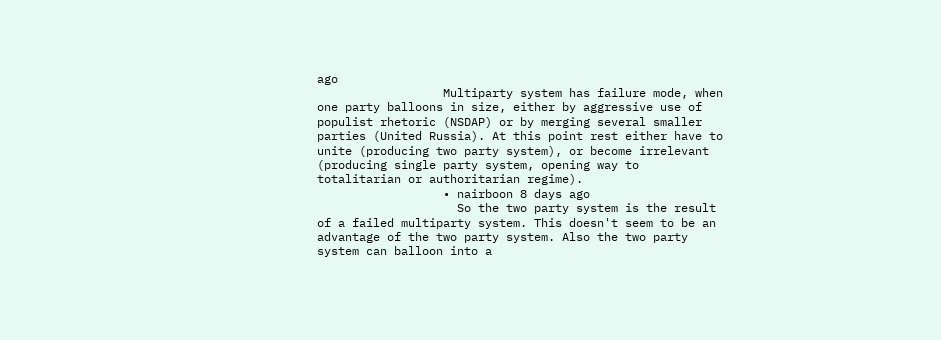ago
                  Multiparty system has failure mode, when one party balloons in size, either by aggressive use of populist rhetoric (NSDAP) or by merging several smaller parties (United Russia). At this point rest either have to unite (producing two party system), or become irrelevant (producing single party system, opening way to totalitarian or authoritarian regime).
                  • nairboon 8 days ago
                    So the two party system is the result of a failed multiparty system. This doesn't seem to be an advantage of the two party system. Also the two party system can balloon into a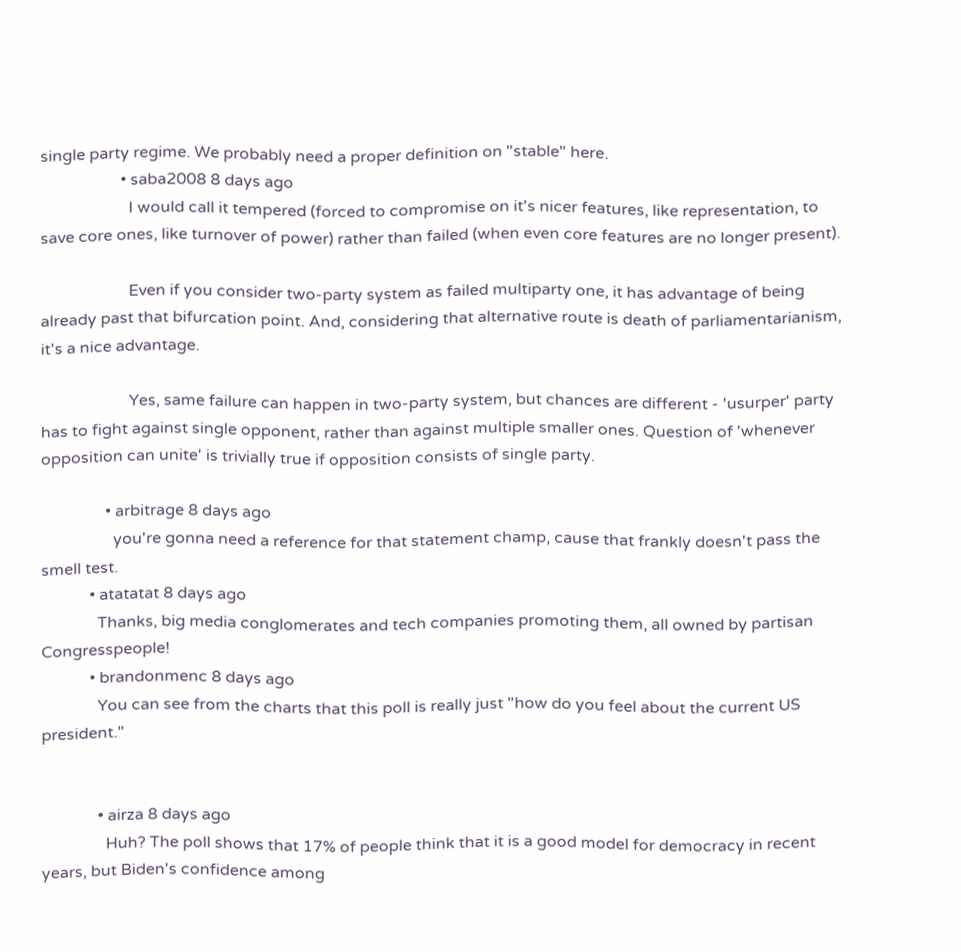single party regime. We probably need a proper definition on "stable" here.
                    • saba2008 8 days ago
                      I would call it tempered (forced to compromise on it's nicer features, like representation, to save core ones, like turnover of power) rather than failed (when even core features are no longer present).

                      Even if you consider two-party system as failed multiparty one, it has advantage of being already past that bifurcation point. And, considering that alternative route is death of parliamentarianism, it's a nice advantage.

                      Yes, same failure can happen in two-party system, but chances are different - 'usurper' party has to fight against single opponent, rather than against multiple smaller ones. Question of 'whenever opposition can unite' is trivially true if opposition consists of single party.

                • arbitrage 8 days ago
                  you're gonna need a reference for that statement champ, cause that frankly doesn't pass the smell test.
            • atatatat 8 days ago
              Thanks, big media conglomerates and tech companies promoting them, all owned by partisan Congresspeople!
            • brandonmenc 8 days ago
              You can see from the charts that this poll is really just "how do you feel about the current US president."


              • airza 8 days ago
                Huh? The poll shows that 17% of people think that it is a good model for democracy in recent years, but Biden's confidence among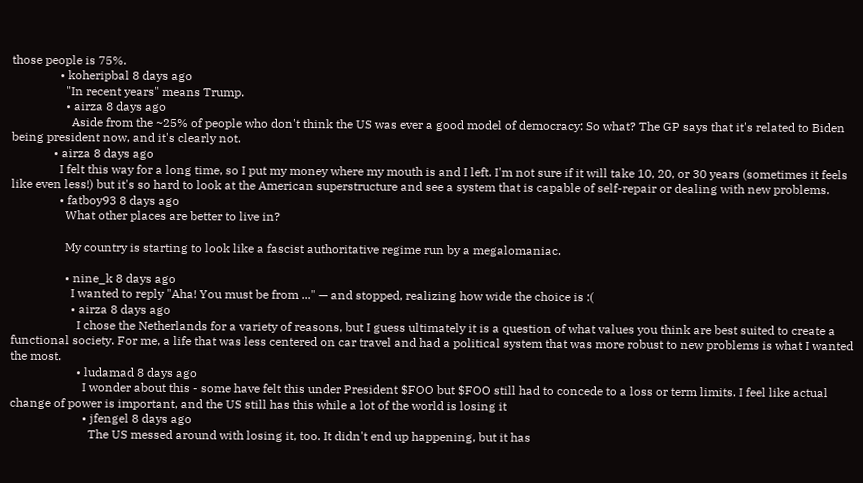those people is 75%.
                • koheripbal 8 days ago
                  "In recent years" means Trump.
                  • airza 8 days ago
                    Aside from the ~25% of people who don't think the US was ever a good model of democracy: So what? The GP says that it's related to Biden being president now, and it's clearly not.
              • airza 8 days ago
                I felt this way for a long time, so I put my money where my mouth is and I left. I'm not sure if it will take 10, 20, or 30 years (sometimes it feels like even less!) but it's so hard to look at the American superstructure and see a system that is capable of self-repair or dealing with new problems.
                • fatboy93 8 days ago
                  What other places are better to live in?

                  My country is starting to look like a fascist authoritative regime run by a megalomaniac.

                  • nine_k 8 days ago
                    I wanted to reply "Aha! You must be from ..." — and stopped, realizing how wide the choice is :(
                    • airza 8 days ago
                      I chose the Netherlands for a variety of reasons, but I guess ultimately it is a question of what values you think are best suited to create a functional society. For me, a life that was less centered on car travel and had a political system that was more robust to new problems is what I wanted the most.
                      • ludamad 8 days ago
                        I wonder about this - some have felt this under President $FOO but $FOO still had to concede to a loss or term limits. I feel like actual change of power is important, and the US still has this while a lot of the world is losing it
                        • jfengel 8 days ago
                          The US messed around with losing it, too. It didn't end up happening, but it has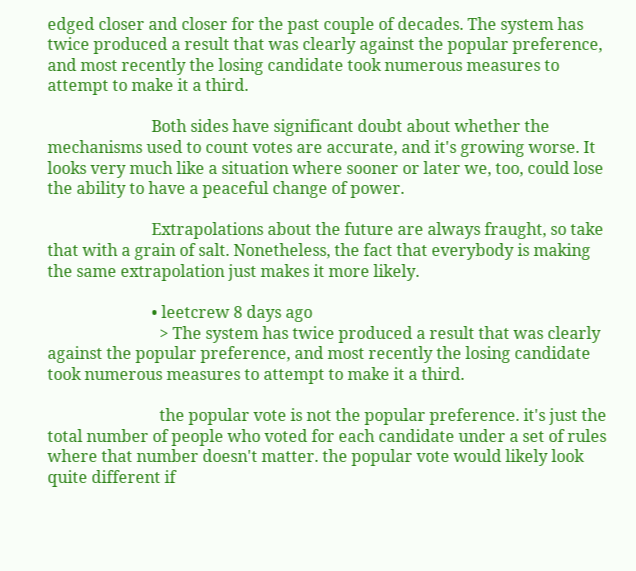edged closer and closer for the past couple of decades. The system has twice produced a result that was clearly against the popular preference, and most recently the losing candidate took numerous measures to attempt to make it a third.

                          Both sides have significant doubt about whether the mechanisms used to count votes are accurate, and it's growing worse. It looks very much like a situation where sooner or later we, too, could lose the ability to have a peaceful change of power.

                          Extrapolations about the future are always fraught, so take that with a grain of salt. Nonetheless, the fact that everybody is making the same extrapolation just makes it more likely.

                          • leetcrew 8 days ago
                            > The system has twice produced a result that was clearly against the popular preference, and most recently the losing candidate took numerous measures to attempt to make it a third.

                            the popular vote is not the popular preference. it's just the total number of people who voted for each candidate under a set of rules where that number doesn't matter. the popular vote would likely look quite different if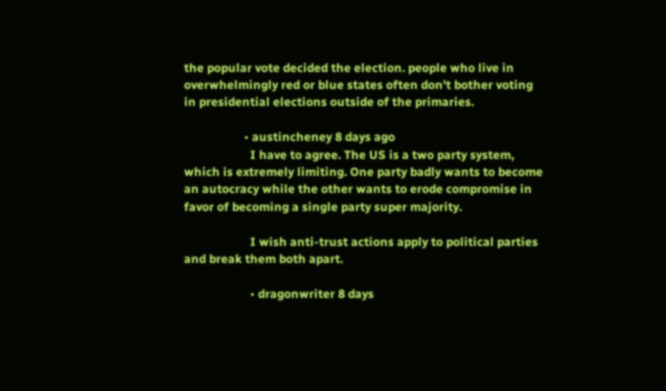the popular vote decided the election. people who live in overwhelmingly red or blue states often don't bother voting in presidential elections outside of the primaries.

                    • austincheney 8 days ago
                      I have to agree. The US is a two party system, which is extremely limiting. One party badly wants to become an autocracy while the other wants to erode compromise in favor of becoming a single party super majority.

                      I wish anti-trust actions apply to political parties and break them both apart.

                      • dragonwriter 8 days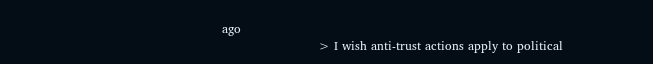ago
                        > I wish anti-trust actions apply to political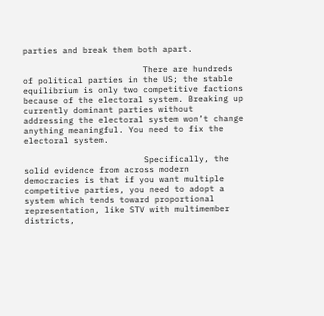parties and break them both apart.

                        There are hundreds of political parties in the US; the stable equilibrium is only two competitive factions because of the electoral system. Breaking up currently dominant parties without addressing the electoral system won’t change anything meaningful. You need to fix the electoral system.

                        Specifically, the solid evidence from across modern democracies is that if you want multiple competitive parties, you need to adopt a system which tends toward proportional representation, like STV with multimember districts,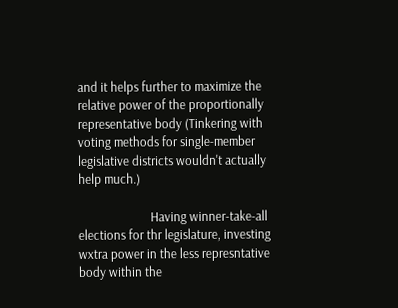and it helps further to maximize the relative power of the proportionally representative body (Tinkering with voting methods for single-member legislative districts wouldn't actually help much.)

                        Having winner-take-all elections for thr legislature, investing wxtra power in the less represntative body within the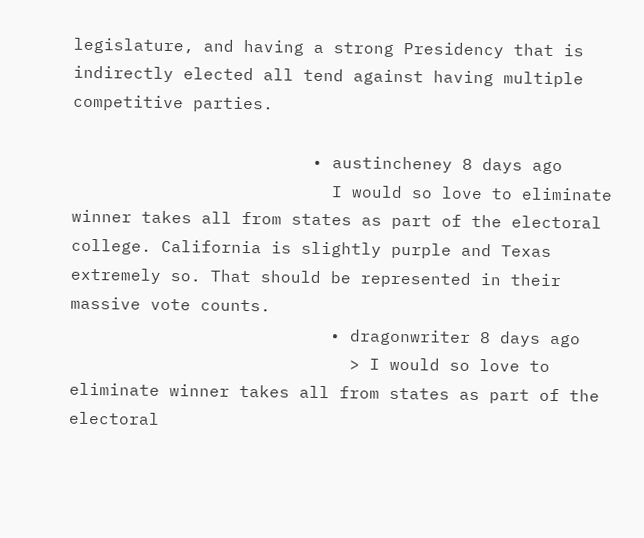legislature, and having a strong Presidency that is indirectly elected all tend against having multiple competitive parties.

                        • austincheney 8 days ago
                          I would so love to eliminate winner takes all from states as part of the electoral college. California is slightly purple and Texas extremely so. That should be represented in their massive vote counts.
                          • dragonwriter 8 days ago
                            > I would so love to eliminate winner takes all from states as part of the electoral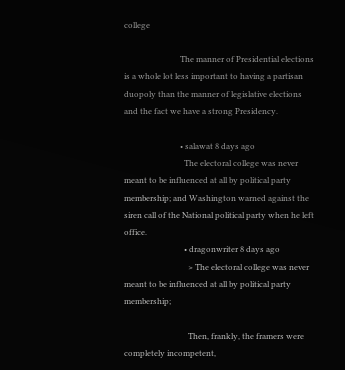college

                            The manner of Presidential elections is a whole lot less important to having a partisan duopoly than the manner of legislative elections and the fact we have a strong Presidency.

                            • salawat 8 days ago
                              The electoral college was never meant to be influenced at all by political party membership; and Washington warned against the siren call of the National political party when he left office.
                              • dragonwriter 8 days ago
                                > The electoral college was never meant to be influenced at all by political party membership;

                                Then, frankly, the framers were completely incompetent,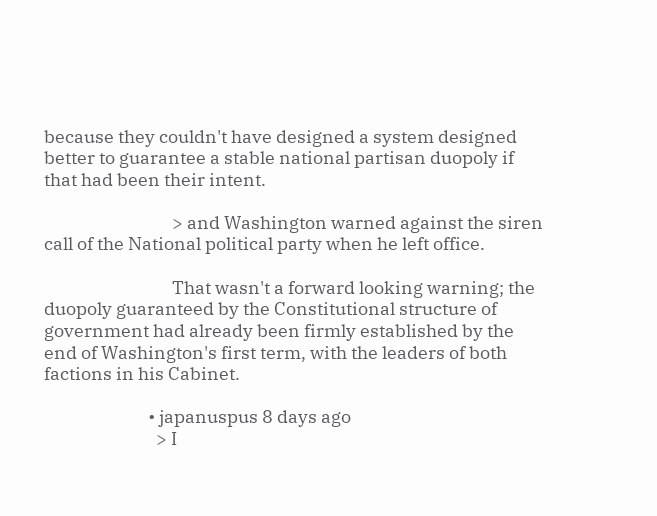because they couldn't have designed a system designed better to guarantee a stable national partisan duopoly if that had been their intent.

                                > and Washington warned against the siren call of the National political party when he left office.

                                That wasn't a forward looking warning; the duopoly guaranteed by the Constitutional structure of government had already been firmly established by the end of Washington's first term, with the leaders of both factions in his Cabinet.

                          • japanuspus 8 days ago
                            > I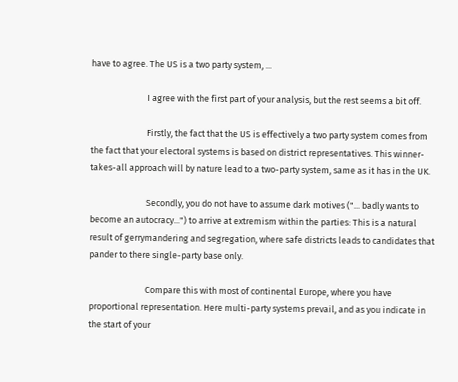have to agree. The US is a two party system, ...

                            I agree with the first part of your analysis, but the rest seems a bit off.

                            Firstly, the fact that the US is effectively a two party system comes from the fact that your electoral systems is based on district representatives. This winner-takes-all approach will by nature lead to a two-party system, same as it has in the UK.

                            Secondly, you do not have to assume dark motives ("... badly wants to become an autocracy...") to arrive at extremism within the parties: This is a natural result of gerrymandering and segregation, where safe districts leads to candidates that pander to there single-party base only.

                            Compare this with most of continental Europe, where you have proportional representation. Here multi-party systems prevail, and as you indicate in the start of your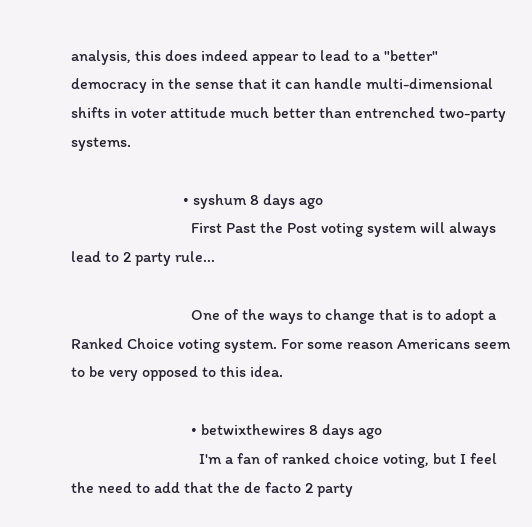analysis, this does indeed appear to lead to a "better" democracy in the sense that it can handle multi-dimensional shifts in voter attitude much better than entrenched two-party systems.

                            • syshum 8 days ago
                              First Past the Post voting system will always lead to 2 party rule...

                              One of the ways to change that is to adopt a Ranked Choice voting system. For some reason Americans seem to be very opposed to this idea.

                              • betwixthewires 8 days ago
                                I'm a fan of ranked choice voting, but I feel the need to add that the de facto 2 party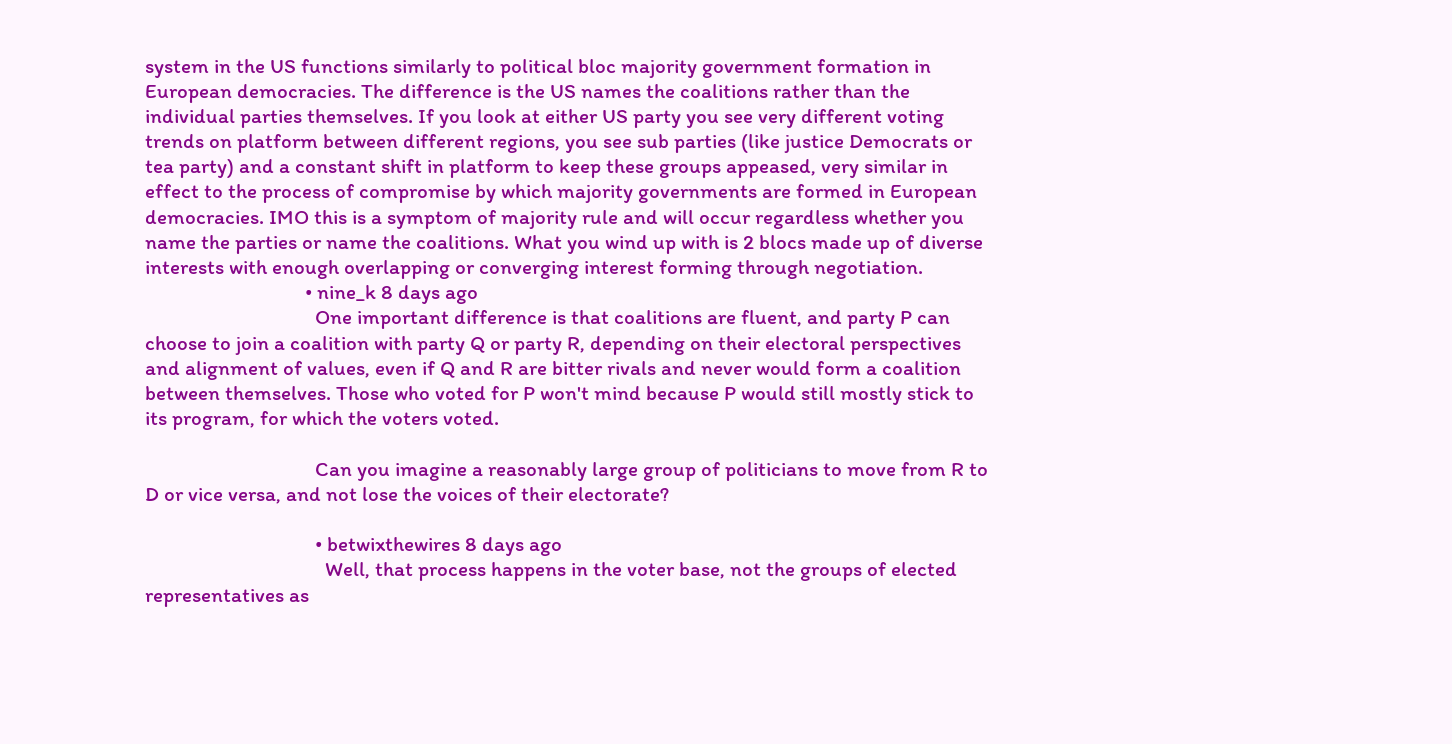system in the US functions similarly to political bloc majority government formation in European democracies. The difference is the US names the coalitions rather than the individual parties themselves. If you look at either US party you see very different voting trends on platform between different regions, you see sub parties (like justice Democrats or tea party) and a constant shift in platform to keep these groups appeased, very similar in effect to the process of compromise by which majority governments are formed in European democracies. IMO this is a symptom of majority rule and will occur regardless whether you name the parties or name the coalitions. What you wind up with is 2 blocs made up of diverse interests with enough overlapping or converging interest forming through negotiation.
                                • nine_k 8 days ago
                                  One important difference is that coalitions are fluent, and party P can choose to join a coalition with party Q or party R, depending on their electoral perspectives and alignment of values, even if Q and R are bitter rivals and never would form a coalition between themselves. Those who voted for P won't mind because P would still mostly stick to its program, for which the voters voted.

                                  Can you imagine a reasonably large group of politicians to move from R to D or vice versa, and not lose the voices of their electorate?

                                  • betwixthewires 8 days ago
                                    Well, that process happens in the voter base, not the groups of elected representatives as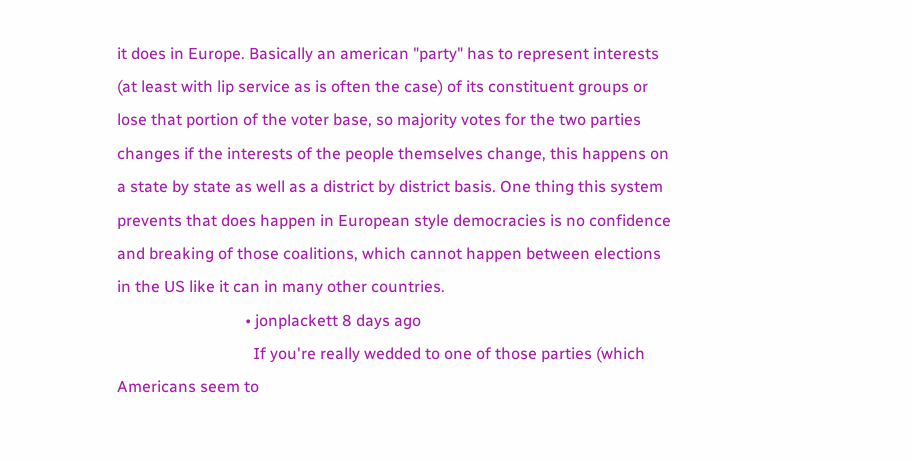it does in Europe. Basically an american "party" has to represent interests (at least with lip service as is often the case) of its constituent groups or lose that portion of the voter base, so majority votes for the two parties changes if the interests of the people themselves change, this happens on a state by state as well as a district by district basis. One thing this system prevents that does happen in European style democracies is no confidence and breaking of those coalitions, which cannot happen between elections in the US like it can in many other countries.
                                • jonplackett 8 days ago
                                  If you're really wedded to one of those parties (which Americans seem to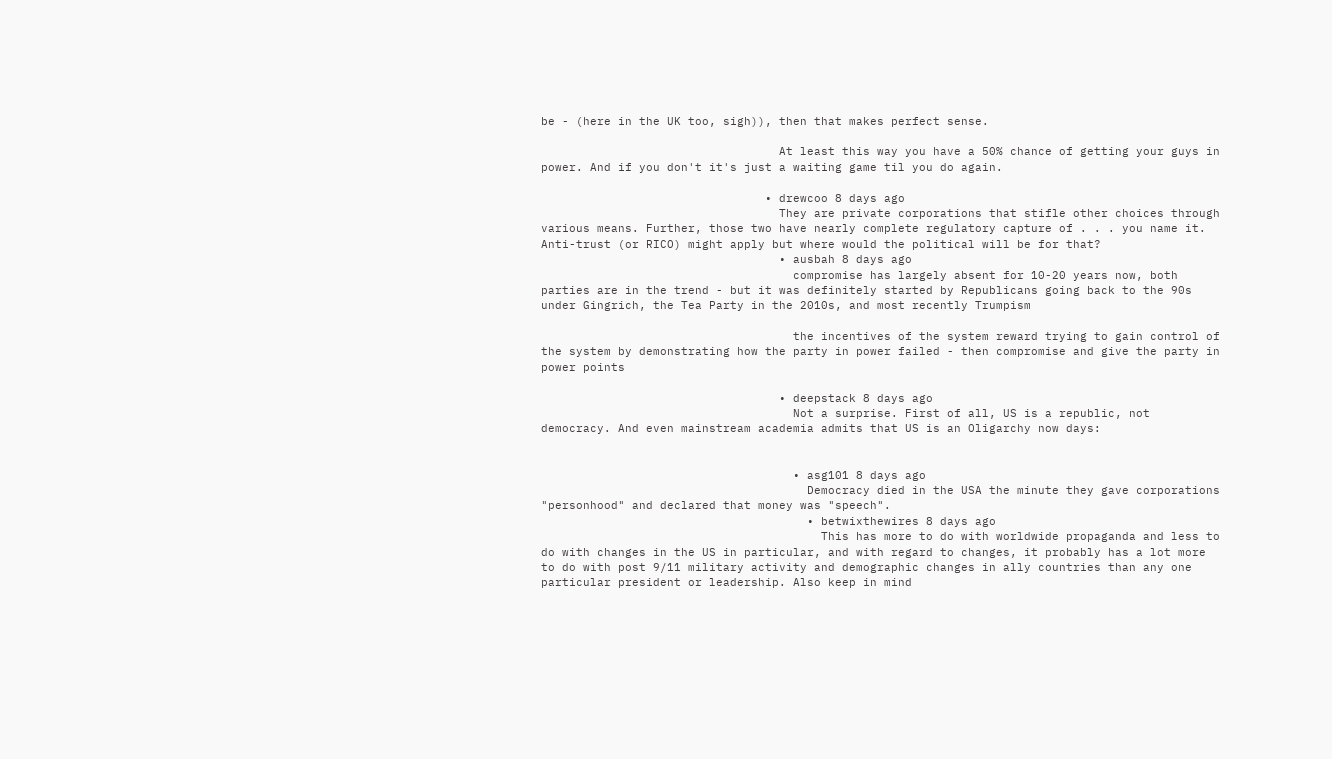be - (here in the UK too, sigh)), then that makes perfect sense.

                                  At least this way you have a 50% chance of getting your guys in power. And if you don't it's just a waiting game til you do again.

                                • drewcoo 8 days ago
                                  They are private corporations that stifle other choices through various means. Further, those two have nearly complete regulatory capture of . . . you name it. Anti-trust (or RICO) might apply but where would the political will be for that?
                                  • ausbah 8 days ago
                                    compromise has largely absent for 10-20 years now, both parties are in the trend - but it was definitely started by Republicans going back to the 90s under Gingrich, the Tea Party in the 2010s, and most recently Trumpism

                                    the incentives of the system reward trying to gain control of the system by demonstrating how the party in power failed - then compromise and give the party in power points

                                  • deepstack 8 days ago
                                    Not a surprise. First of all, US is a republic, not democracy. And even mainstream academia admits that US is an Oligarchy now days:


                                    • asg101 8 days ago
                                      Democracy died in the USA the minute they gave corporations "personhood" and declared that money was "speech".
                                      • betwixthewires 8 days ago
                                        This has more to do with worldwide propaganda and less to do with changes in the US in particular, and with regard to changes, it probably has a lot more to do with post 9/11 military activity and demographic changes in ally countries than any one particular president or leadership. Also keep in mind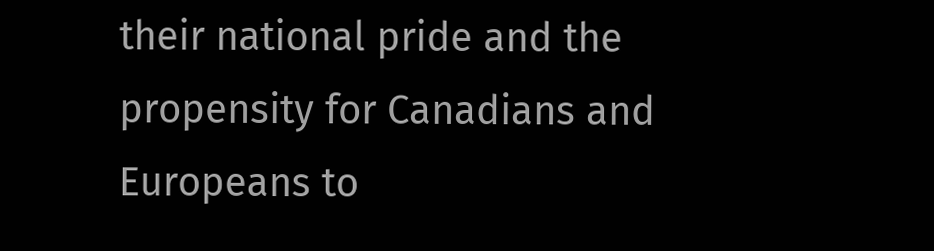their national pride and the propensity for Canadians and Europeans to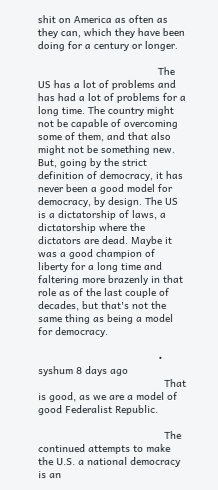shit on America as often as they can, which they have been doing for a century or longer.

                                        The US has a lot of problems and has had a lot of problems for a long time. The country might not be capable of overcoming some of them, and that also might not be something new. But, going by the strict definition of democracy, it has never been a good model for democracy, by design. The US is a dictatorship of laws, a dictatorship where the dictators are dead. Maybe it was a good champion of liberty for a long time and faltering more brazenly in that role as of the last couple of decades, but that's not the same thing as being a model for democracy.

                                        • syshum 8 days ago
                                          That is good, as we are a model of good Federalist Republic.

                                          The continued attempts to make the U.S. a national democracy is an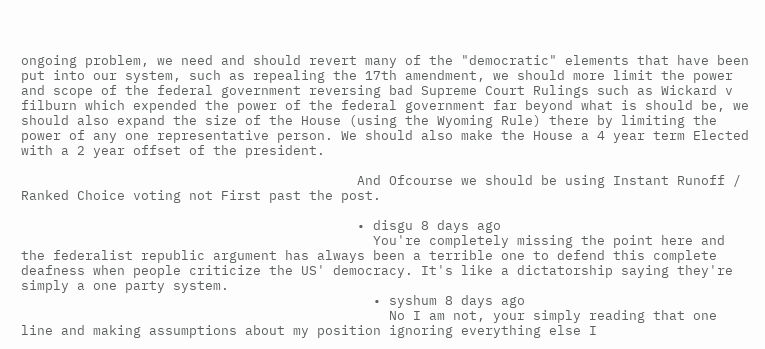ongoing problem, we need and should revert many of the "democratic" elements that have been put into our system, such as repealing the 17th amendment, we should more limit the power and scope of the federal government reversing bad Supreme Court Rulings such as Wickard v filburn which expended the power of the federal government far beyond what is should be, we should also expand the size of the House (using the Wyoming Rule) there by limiting the power of any one representative person. We should also make the House a 4 year term Elected with a 2 year offset of the president.

                                          And Ofcourse we should be using Instant Runoff / Ranked Choice voting not First past the post.

                                          • disgu 8 days ago
                                            You're completely missing the point here and the federalist republic argument has always been a terrible one to defend this complete deafness when people criticize the US' democracy. It's like a dictatorship saying they're simply a one party system.
                                            • syshum 8 days ago
                                              No I am not, your simply reading that one line and making assumptions about my position ignoring everything else I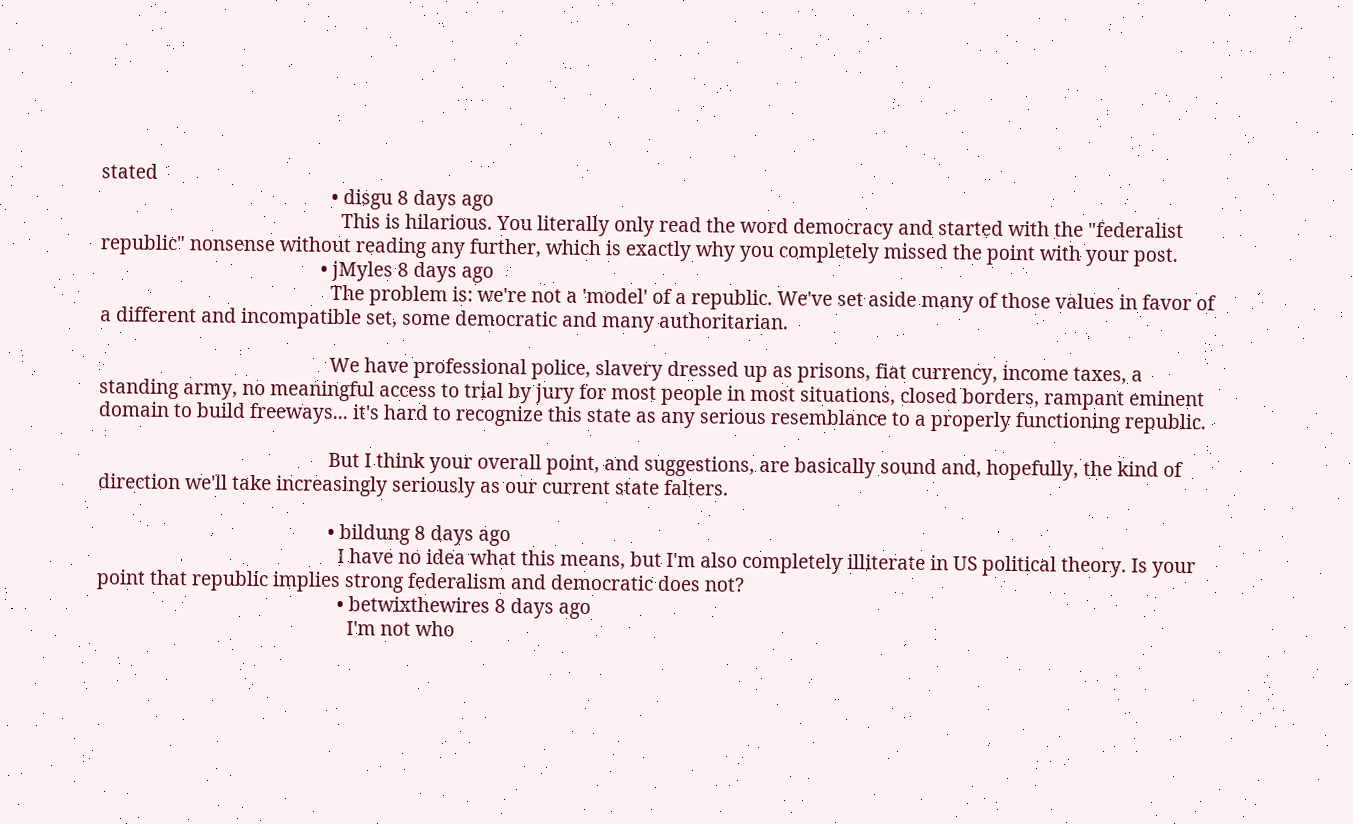stated
                                              • disgu 8 days ago
                                                This is hilarious. You literally only read the word democracy and started with the "federalist republic" nonsense without reading any further, which is exactly why you completely missed the point with your post.
                                            • jMyles 8 days ago
                                              The problem is: we're not a 'model' of a republic. We've set aside many of those values in favor of a different and incompatible set, some democratic and many authoritarian.

                                              We have professional police, slavery dressed up as prisons, fiat currency, income taxes, a standing army, no meaningful access to trial by jury for most people in most situations, closed borders, rampant eminent domain to build freeways... it's hard to recognize this state as any serious resemblance to a properly functioning republic.

                                              But I think your overall point, and suggestions, are basically sound and, hopefully, the kind of direction we'll take increasingly seriously as our current state falters.

                                              • bildung 8 days ago
                                                I have no idea what this means, but I'm also completely illiterate in US political theory. Is your point that republic implies strong federalism and democratic does not?
                                                • betwixthewires 8 days ago
                                                  I'm not who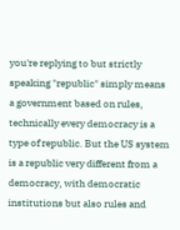you're replying to but strictly speaking "republic" simply means a government based on rules, technically every democracy is a type of republic. But the US system is a republic very different from a democracy, with democratic institutions but also rules and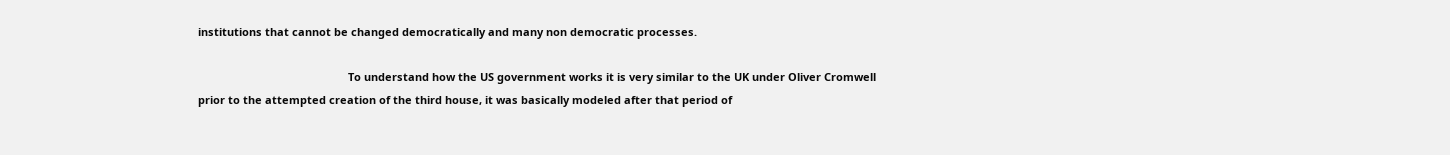institutions that cannot be changed democratically and many non democratic processes.

                                                  To understand how the US government works it is very similar to the UK under Oliver Cromwell prior to the attempted creation of the third house, it was basically modeled after that period of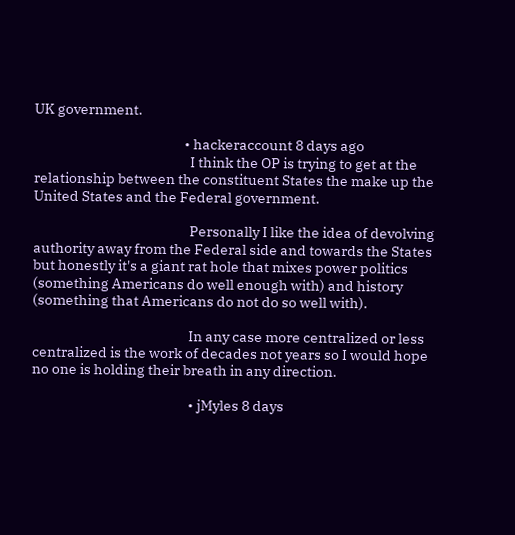UK government.

                                                  • hackeraccount 8 days ago
                                                    I think the OP is trying to get at the relationship between the constituent States the make up the United States and the Federal government.

                                                    Personally I like the idea of devolving authority away from the Federal side and towards the States but honestly it's a giant rat hole that mixes power politics (something Americans do well enough with) and history (something that Americans do not do so well with).

                                                    In any case more centralized or less centralized is the work of decades not years so I would hope no one is holding their breath in any direction.

                                                    • jMyles 8 days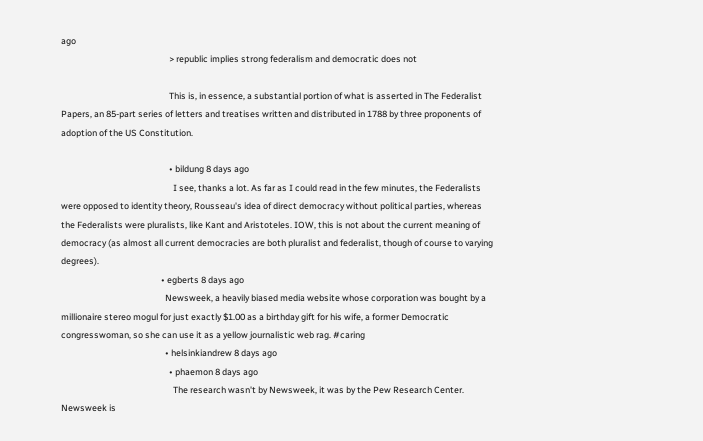ago
                                                      > republic implies strong federalism and democratic does not

                                                      This is, in essence, a substantial portion of what is asserted in The Federalist Papers, an 85-part series of letters and treatises written and distributed in 1788 by three proponents of adoption of the US Constitution.

                                                      • bildung 8 days ago
                                                        I see, thanks a lot. As far as I could read in the few minutes, the Federalists were opposed to identity theory, Rousseau's idea of direct democracy without political parties, whereas the Federalists were pluralists, like Kant and Aristoteles. IOW, this is not about the current meaning of democracy (as almost all current democracies are both pluralist and federalist, though of course to varying degrees).
                                                  • egberts 8 days ago
                                                    Newsweek, a heavily biased media website whose corporation was bought by a millionaire stereo mogul for just exactly $1.00 as a birthday gift for his wife, a former Democratic congresswoman, so she can use it as a yellow journalistic web rag. #caring
                                                    • helsinkiandrew 8 days ago
                                                      • phaemon 8 days ago
                                                        The research wasn't by Newsweek, it was by the Pew Research Center. Newsweek is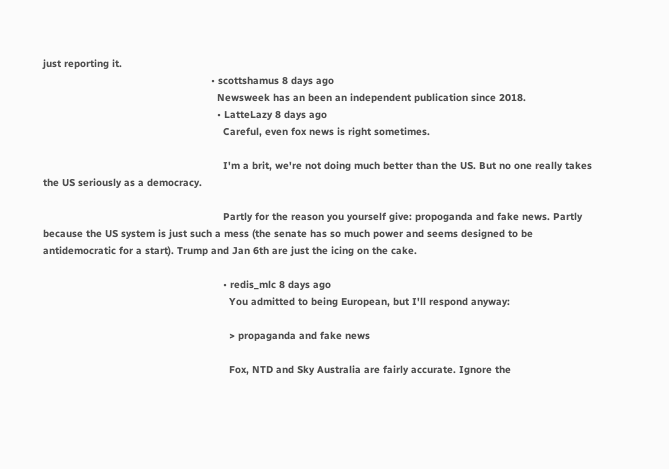just reporting it.
                                                        • scottshamus 8 days ago
                                                          Newsweek has an been an independent publication since 2018.
                                                          • LatteLazy 8 days ago
                                                            Careful, even fox news is right sometimes.

                                                            I'm a brit, we're not doing much better than the US. But no one really takes the US seriously as a democracy.

                                                            Partly for the reason you yourself give: propoganda and fake news. Partly because the US system is just such a mess (the senate has so much power and seems designed to be antidemocratic for a start). Trump and Jan 6th are just the icing on the cake.

                                                            • redis_mlc 8 days ago
                                                              You admitted to being European, but I'll respond anyway:

                                                              > propaganda and fake news

                                                              Fox, NTD and Sky Australia are fairly accurate. Ignore the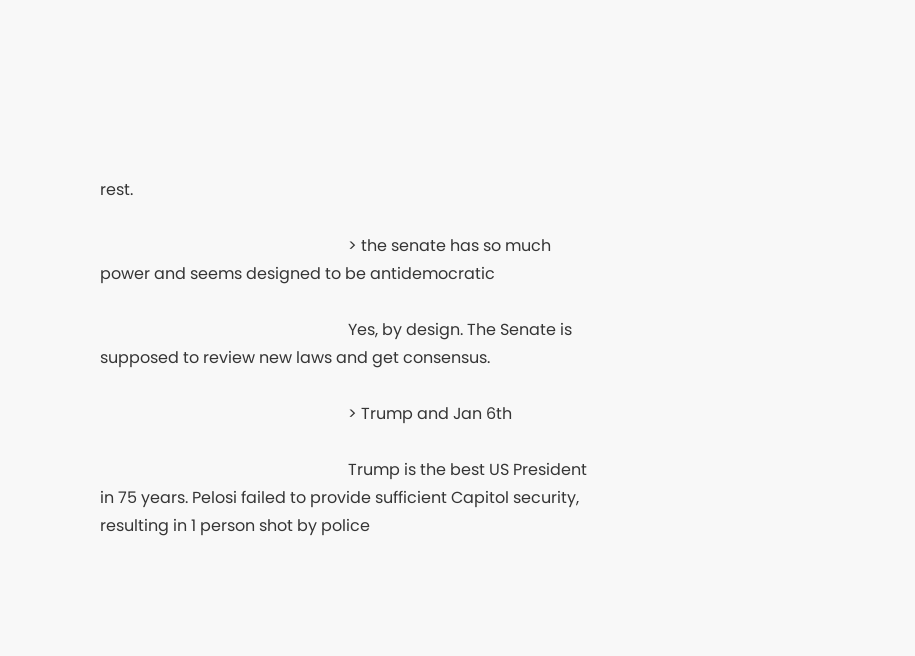rest.

                                                              > the senate has so much power and seems designed to be antidemocratic

                                                              Yes, by design. The Senate is supposed to review new laws and get consensus.

                                                              > Trump and Jan 6th

                                                              Trump is the best US President in 75 years. Pelosi failed to provide sufficient Capitol security, resulting in 1 person shot by police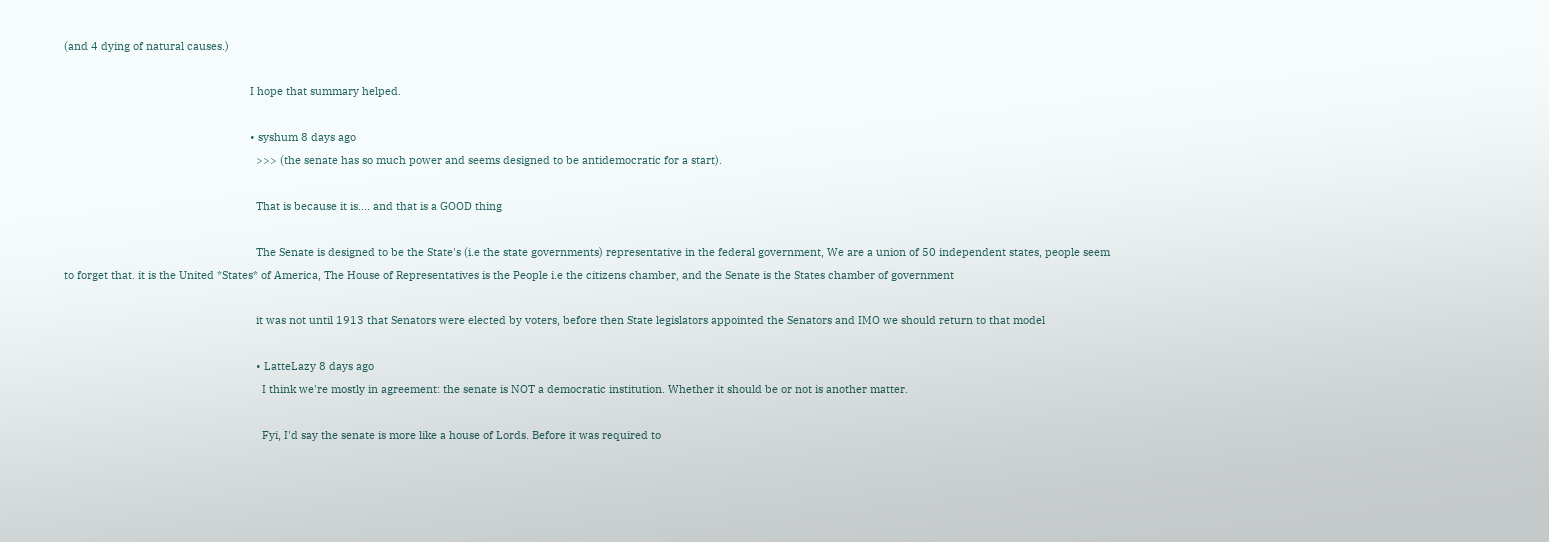(and 4 dying of natural causes.)

                                                              I hope that summary helped.

                                                              • syshum 8 days ago
                                                                >>> (the senate has so much power and seems designed to be antidemocratic for a start).

                                                                That is because it is.... and that is a GOOD thing

                                                                The Senate is designed to be the State's (i.e the state governments) representative in the federal government, We are a union of 50 independent states, people seem to forget that. it is the United *States* of America, The House of Representatives is the People i.e the citizens chamber, and the Senate is the States chamber of government

                                                                it was not until 1913 that Senators were elected by voters, before then State legislators appointed the Senators and IMO we should return to that model

                                                                • LatteLazy 8 days ago
                                                                  I think we're mostly in agreement: the senate is NOT a democratic institution. Whether it should be or not is another matter.

                                                                  Fyi, I'd say the senate is more like a house of Lords. Before it was required to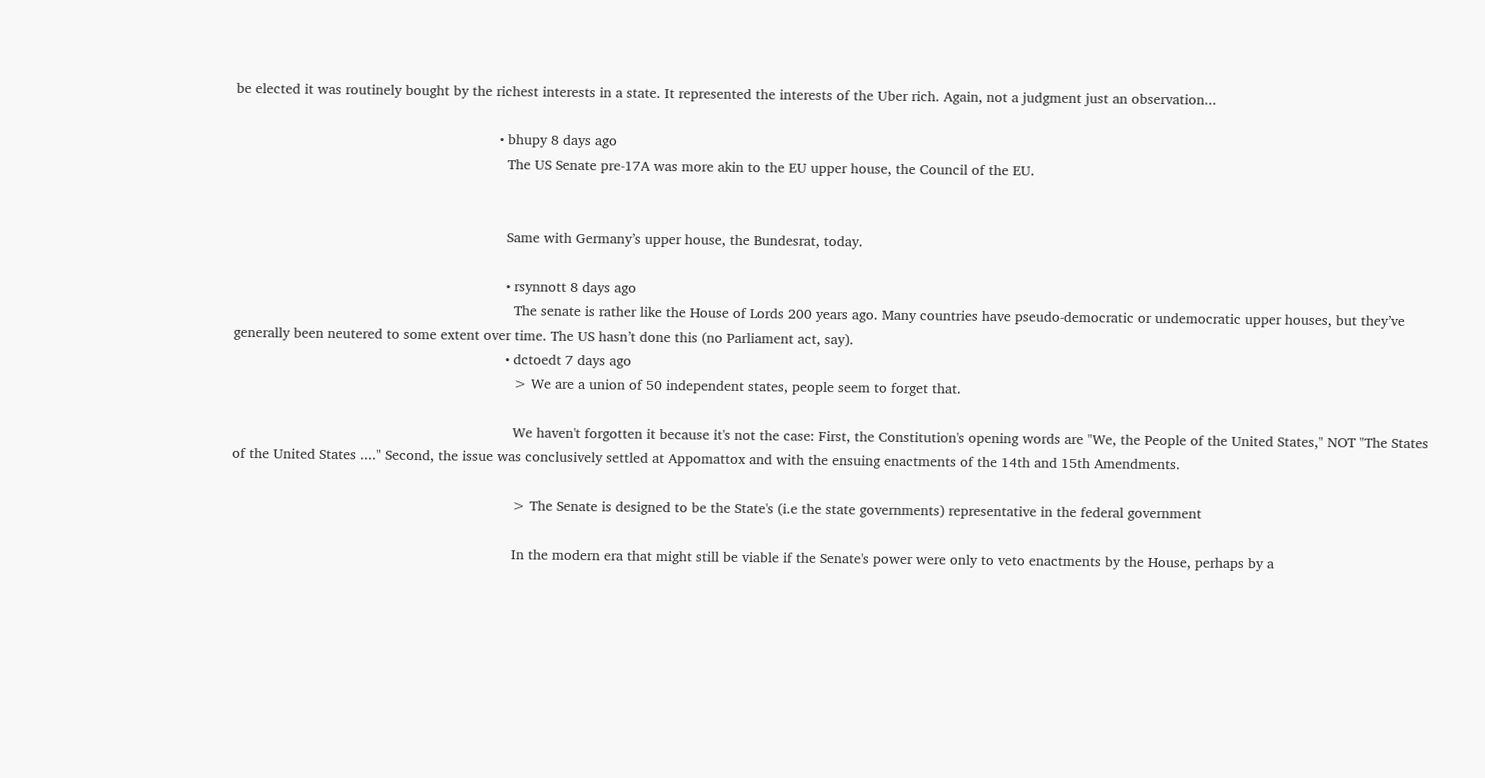be elected it was routinely bought by the richest interests in a state. It represented the interests of the Uber rich. Again, not a judgment just an observation...

                                                                  • bhupy 8 days ago
                                                                    The US Senate pre-17A was more akin to the EU upper house, the Council of the EU.


                                                                    Same with Germany’s upper house, the Bundesrat, today.

                                                                    • rsynnott 8 days ago
                                                                      The senate is rather like the House of Lords 200 years ago. Many countries have pseudo-democratic or undemocratic upper houses, but they’ve generally been neutered to some extent over time. The US hasn’t done this (no Parliament act, say).
                                                                    • dctoedt 7 days ago
                                                                      > We are a union of 50 independent states, people seem to forget that.

                                                                      We haven't forgotten it because it's not the case: First, the Constitution's opening words are "We, the People of the United States," NOT "The States of the United States ...." Second, the issue was conclusively settled at Appomattox and with the ensuing enactments of the 14th and 15th Amendments.

                                                                      > The Senate is designed to be the State's (i.e the state governments) representative in the federal government

                                                                      In the modern era that might still be viable if the Senate's power were only to veto enactments by the House, perhaps by a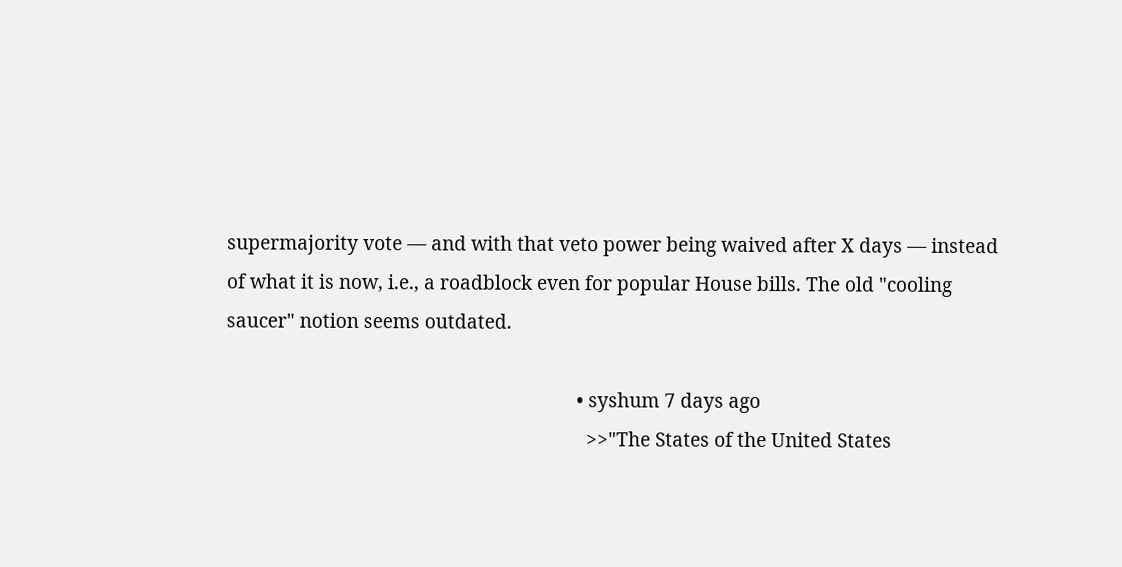supermajority vote — and with that veto power being waived after X days — instead of what it is now, i.e., a roadblock even for popular House bills. The old "cooling saucer" notion seems outdated.

                                                                      • syshum 7 days ago
                                                                        >>"The States of the United States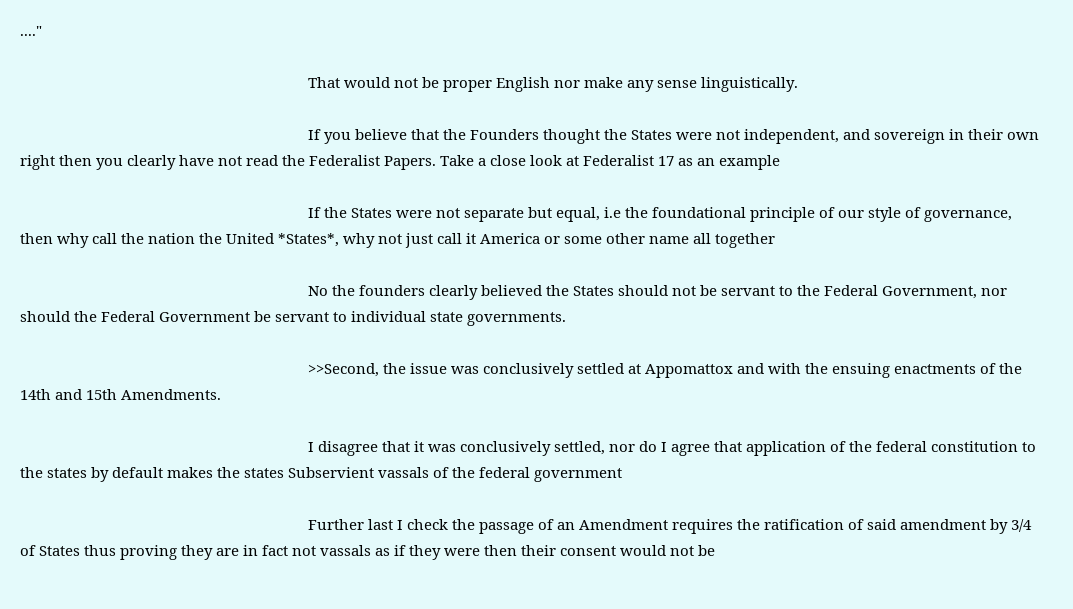...."

                                                                        That would not be proper English nor make any sense linguistically.

                                                                        If you believe that the Founders thought the States were not independent, and sovereign in their own right then you clearly have not read the Federalist Papers. Take a close look at Federalist 17 as an example

                                                                        If the States were not separate but equal, i.e the foundational principle of our style of governance, then why call the nation the United *States*, why not just call it America or some other name all together

                                                                        No the founders clearly believed the States should not be servant to the Federal Government, nor should the Federal Government be servant to individual state governments.

                                                                        >>Second, the issue was conclusively settled at Appomattox and with the ensuing enactments of the 14th and 15th Amendments.

                                                                        I disagree that it was conclusively settled, nor do I agree that application of the federal constitution to the states by default makes the states Subservient vassals of the federal government

                                                                        Further last I check the passage of an Amendment requires the ratification of said amendment by 3/4 of States thus proving they are in fact not vassals as if they were then their consent would not be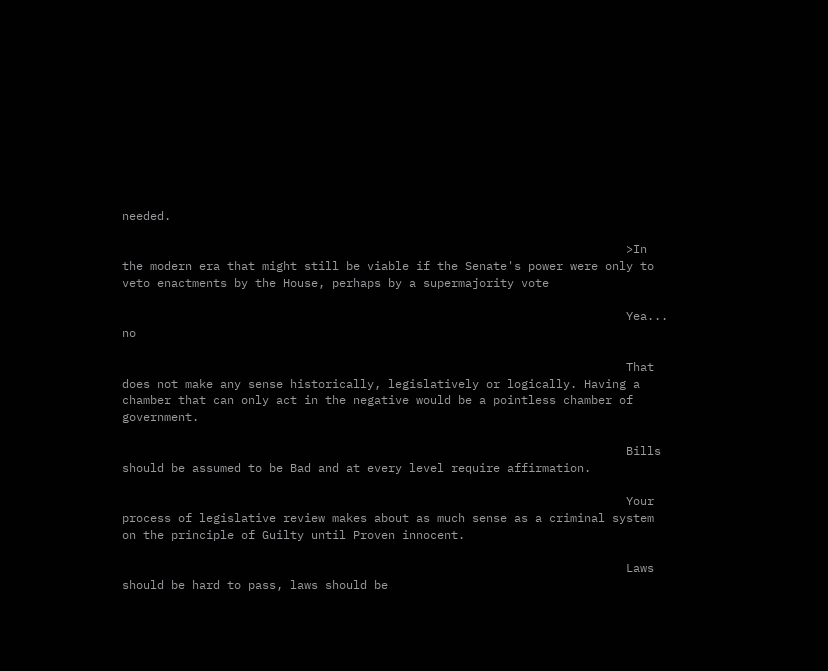needed.

                                                                        >In the modern era that might still be viable if the Senate's power were only to veto enactments by the House, perhaps by a supermajority vote

                                                                        Yea... no

                                                                        That does not make any sense historically, legislatively or logically. Having a chamber that can only act in the negative would be a pointless chamber of government.

                                                                        Bills should be assumed to be Bad and at every level require affirmation.

                                                                        Your process of legislative review makes about as much sense as a criminal system on the principle of Guilty until Proven innocent.

                                                                        Laws should be hard to pass, laws should be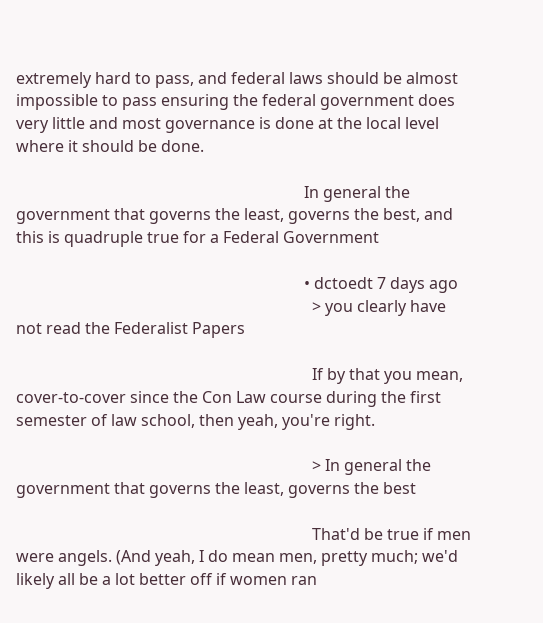extremely hard to pass, and federal laws should be almost impossible to pass ensuring the federal government does very little and most governance is done at the local level where it should be done.

                                                                        In general the government that governs the least, governs the best, and this is quadruple true for a Federal Government

                                                                        • dctoedt 7 days ago
                                                                          > you clearly have not read the Federalist Papers

                                                                          If by that you mean, cover-to-cover since the Con Law course during the first semester of law school, then yeah, you're right.

                                                                          > In general the government that governs the least, governs the best

                                                                          That'd be true if men were angels. (And yeah, I do mean men, pretty much; we'd likely all be a lot better off if women ran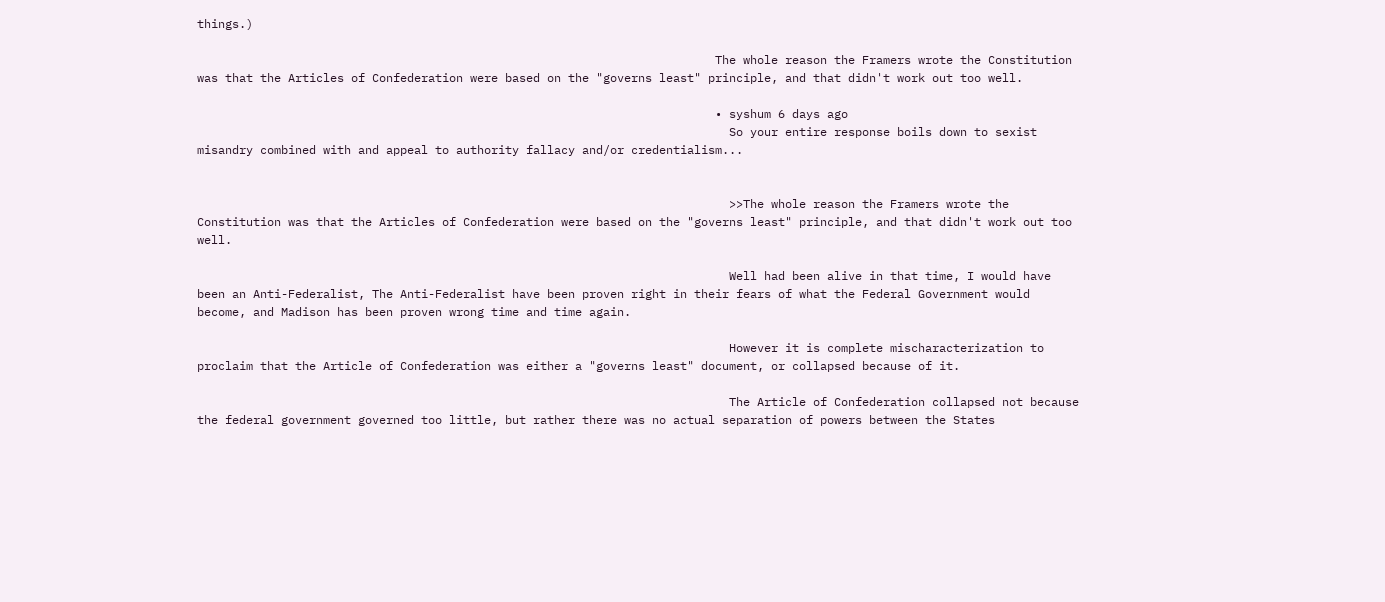things.)

                                                                          The whole reason the Framers wrote the Constitution was that the Articles of Confederation were based on the "governs least" principle, and that didn't work out too well.

                                                                          • syshum 6 days ago
                                                                            So your entire response boils down to sexist misandry combined with and appeal to authority fallacy and/or credentialism...


                                                                            >>The whole reason the Framers wrote the Constitution was that the Articles of Confederation were based on the "governs least" principle, and that didn't work out too well.

                                                                            Well had been alive in that time, I would have been an Anti-Federalist, The Anti-Federalist have been proven right in their fears of what the Federal Government would become, and Madison has been proven wrong time and time again.

                                                                            However it is complete mischaracterization to proclaim that the Article of Confederation was either a "governs least" document, or collapsed because of it.

                                                                            The Article of Confederation collapsed not because the federal government governed too little, but rather there was no actual separation of powers between the States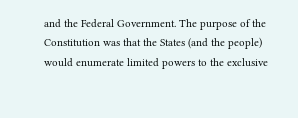and the Federal Government. The purpose of the Constitution was that the States (and the people) would enumerate limited powers to the exclusive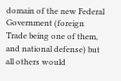domain of the new Federal Government (foreign Trade being one of them, and national defense) but all others would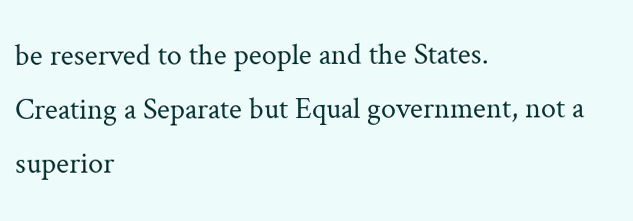be reserved to the people and the States. Creating a Separate but Equal government, not a superior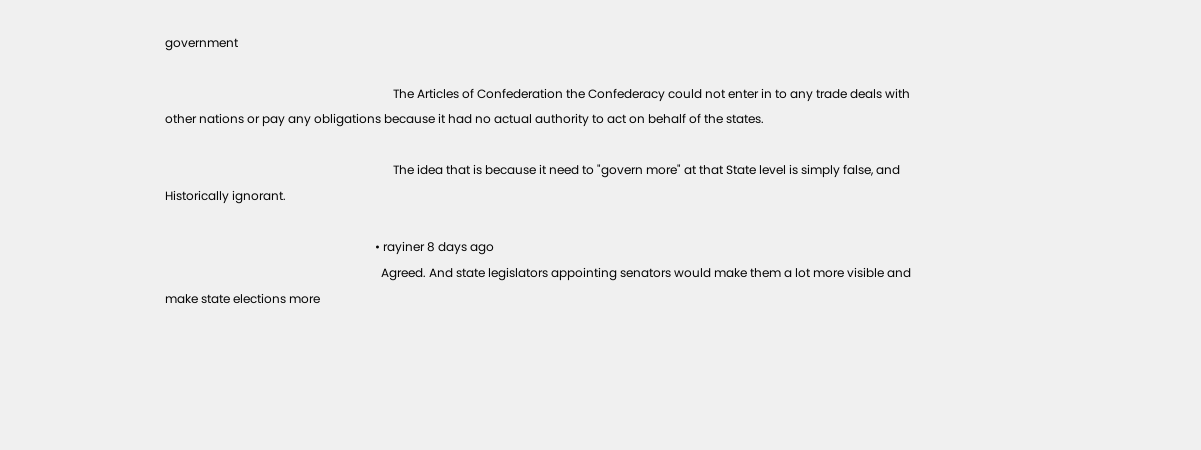government

                                                                            The Articles of Confederation the Confederacy could not enter in to any trade deals with other nations or pay any obligations because it had no actual authority to act on behalf of the states.

                                                                            The idea that is because it need to "govern more" at that State level is simply false, and Historically ignorant.

                                                                      • rayiner 8 days ago
                                                                        Agreed. And state legislators appointing senators would make them a lot more visible and make state elections more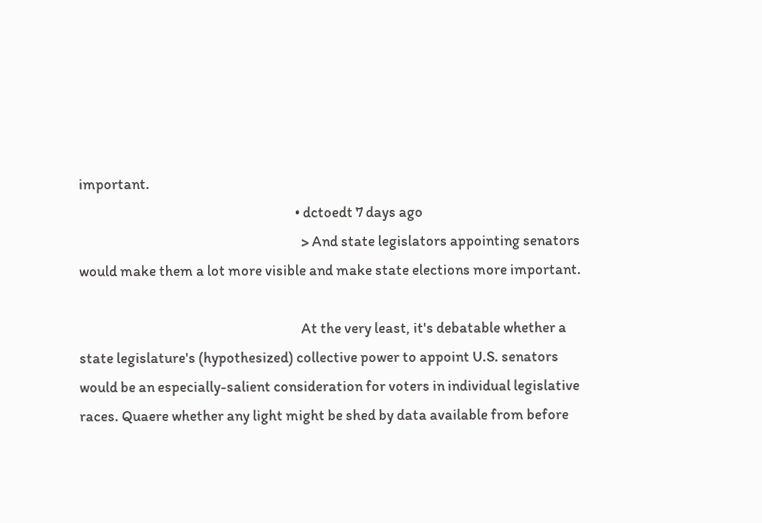important.
                                                                        • dctoedt 7 days ago
                                                                          > And state legislators appointing senators would make them a lot more visible and make state elections more important.

                                                                          At the very least, it's debatable whether a state legislature's (hypothesized) collective power to appoint U.S. senators would be an especially-salient consideration for voters in individual legislative races. Quaere whether any light might be shed by data available from before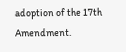adoption of the 17th Amendment.